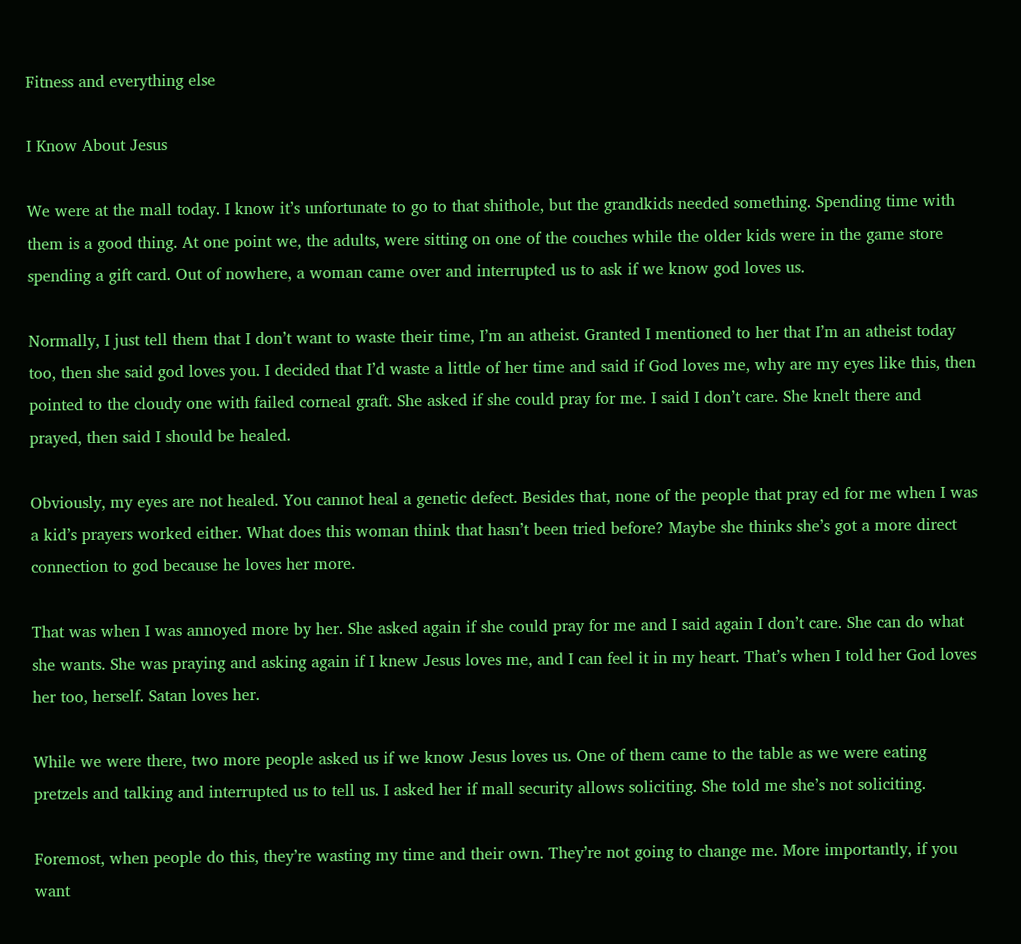Fitness and everything else

I Know About Jesus

We were at the mall today. I know it’s unfortunate to go to that shithole, but the grandkids needed something. Spending time with them is a good thing. At one point we, the adults, were sitting on one of the couches while the older kids were in the game store spending a gift card. Out of nowhere, a woman came over and interrupted us to ask if we know god loves us.

Normally, I just tell them that I don’t want to waste their time, I’m an atheist. Granted I mentioned to her that I’m an atheist today too, then she said god loves you. I decided that I’d waste a little of her time and said if God loves me, why are my eyes like this, then pointed to the cloudy one with failed corneal graft. She asked if she could pray for me. I said I don’t care. She knelt there and prayed, then said I should be healed.

Obviously, my eyes are not healed. You cannot heal a genetic defect. Besides that, none of the people that pray ed for me when I was a kid’s prayers worked either. What does this woman think that hasn’t been tried before? Maybe she thinks she’s got a more direct connection to god because he loves her more.

That was when I was annoyed more by her. She asked again if she could pray for me and I said again I don’t care. She can do what she wants. She was praying and asking again if I knew Jesus loves me, and I can feel it in my heart. That’s when I told her God loves her too, herself. Satan loves her.

While we were there, two more people asked us if we know Jesus loves us. One of them came to the table as we were eating pretzels and talking and interrupted us to tell us. I asked her if mall security allows soliciting. She told me she’s not soliciting.

Foremost, when people do this, they’re wasting my time and their own. They’re not going to change me. More importantly, if you want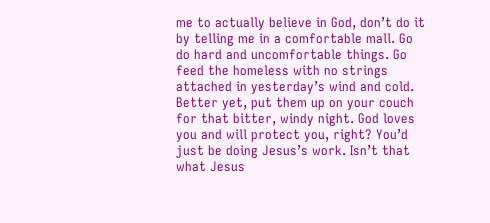me to actually believe in God, don’t do it by telling me in a comfortable mall. Go do hard and uncomfortable things. Go feed the homeless with no strings attached in yesterday’s wind and cold. Better yet, put them up on your couch for that bitter, windy night. God loves you and will protect you, right? You’d just be doing Jesus’s work. Isn’t that what Jesus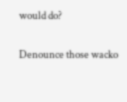would do?

Denounce those wacko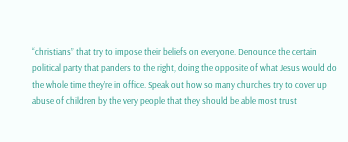“christians” that try to impose their beliefs on everyone. Denounce the certain political party that panders to the right, doing the opposite of what Jesus would do the whole time they’re in office. Speak out how so many churches try to cover up abuse of children by the very people that they should be able most trust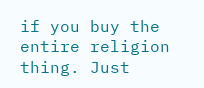if you buy the entire religion thing. Just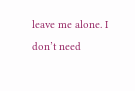leave me alone. I don’t need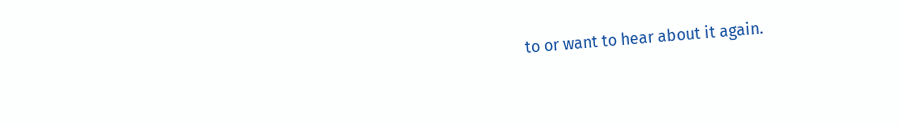to or want to hear about it again.